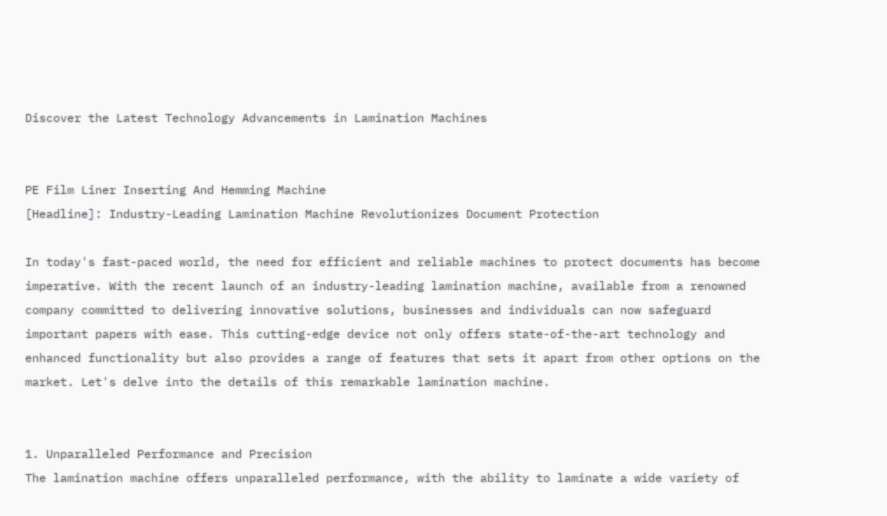Discover the Latest Technology Advancements in Lamination Machines


PE Film Liner Inserting And Hemming Machine
[Headline]: Industry-Leading Lamination Machine Revolutionizes Document Protection

In today's fast-paced world, the need for efficient and reliable machines to protect documents has become imperative. With the recent launch of an industry-leading lamination machine, available from a renowned company committed to delivering innovative solutions, businesses and individuals can now safeguard important papers with ease. This cutting-edge device not only offers state-of-the-art technology and enhanced functionality but also provides a range of features that sets it apart from other options on the market. Let's delve into the details of this remarkable lamination machine.


1. Unparalleled Performance and Precision
The lamination machine offers unparalleled performance, with the ability to laminate a wide variety of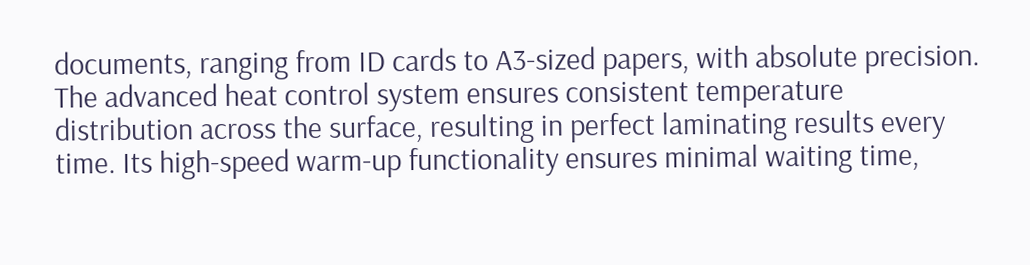documents, ranging from ID cards to A3-sized papers, with absolute precision. The advanced heat control system ensures consistent temperature distribution across the surface, resulting in perfect laminating results every time. Its high-speed warm-up functionality ensures minimal waiting time,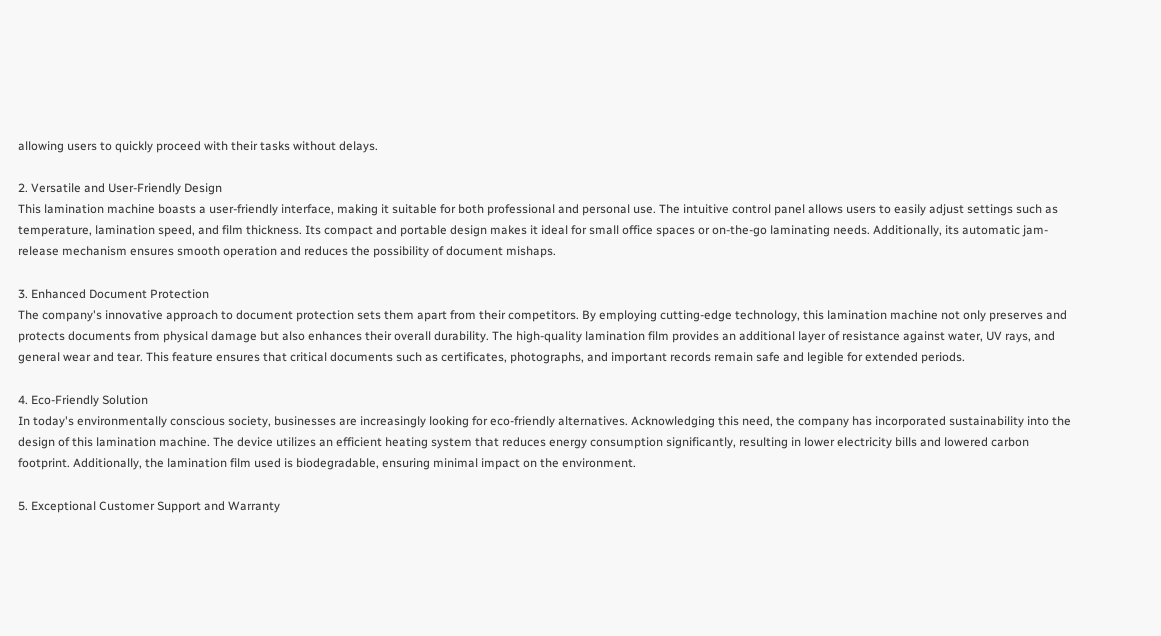allowing users to quickly proceed with their tasks without delays.

2. Versatile and User-Friendly Design
This lamination machine boasts a user-friendly interface, making it suitable for both professional and personal use. The intuitive control panel allows users to easily adjust settings such as temperature, lamination speed, and film thickness. Its compact and portable design makes it ideal for small office spaces or on-the-go laminating needs. Additionally, its automatic jam-release mechanism ensures smooth operation and reduces the possibility of document mishaps.

3. Enhanced Document Protection
The company's innovative approach to document protection sets them apart from their competitors. By employing cutting-edge technology, this lamination machine not only preserves and protects documents from physical damage but also enhances their overall durability. The high-quality lamination film provides an additional layer of resistance against water, UV rays, and general wear and tear. This feature ensures that critical documents such as certificates, photographs, and important records remain safe and legible for extended periods.

4. Eco-Friendly Solution
In today's environmentally conscious society, businesses are increasingly looking for eco-friendly alternatives. Acknowledging this need, the company has incorporated sustainability into the design of this lamination machine. The device utilizes an efficient heating system that reduces energy consumption significantly, resulting in lower electricity bills and lowered carbon footprint. Additionally, the lamination film used is biodegradable, ensuring minimal impact on the environment.

5. Exceptional Customer Support and Warranty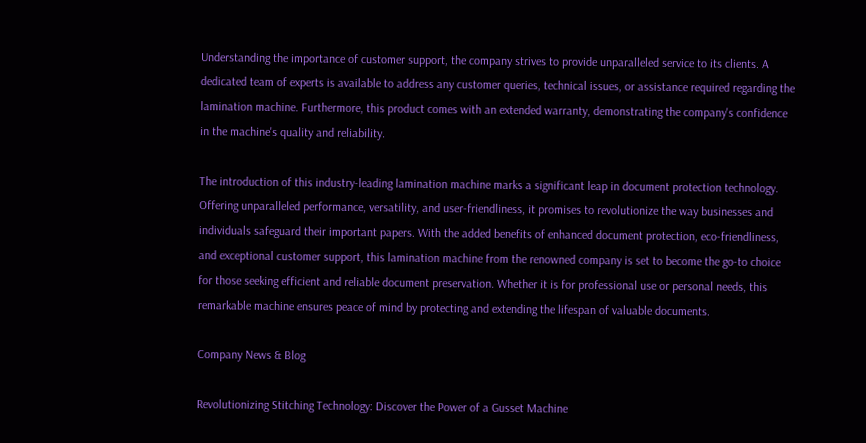Understanding the importance of customer support, the company strives to provide unparalleled service to its clients. A dedicated team of experts is available to address any customer queries, technical issues, or assistance required regarding the lamination machine. Furthermore, this product comes with an extended warranty, demonstrating the company's confidence in the machine's quality and reliability.

The introduction of this industry-leading lamination machine marks a significant leap in document protection technology. Offering unparalleled performance, versatility, and user-friendliness, it promises to revolutionize the way businesses and individuals safeguard their important papers. With the added benefits of enhanced document protection, eco-friendliness, and exceptional customer support, this lamination machine from the renowned company is set to become the go-to choice for those seeking efficient and reliable document preservation. Whether it is for professional use or personal needs, this remarkable machine ensures peace of mind by protecting and extending the lifespan of valuable documents.

Company News & Blog

Revolutionizing Stitching Technology: Discover the Power of a Gusset Machine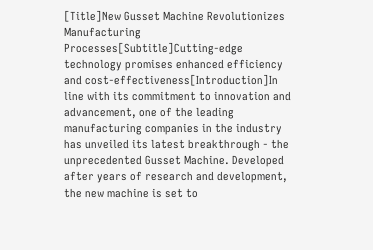[Title]New Gusset Machine Revolutionizes Manufacturing Processes[Subtitle]Cutting-edge technology promises enhanced efficiency and cost-effectiveness[Introduction]In line with its commitment to innovation and advancement, one of the leading manufacturing companies in the industry has unveiled its latest breakthrough - the unprecedented Gusset Machine. Developed after years of research and development, the new machine is set to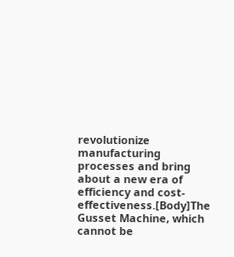revolutionize manufacturing processes and bring about a new era of efficiency and cost-effectiveness.[Body]The Gusset Machine, which cannot be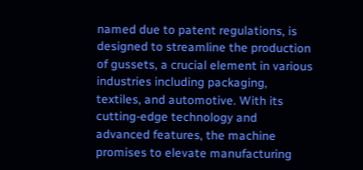named due to patent regulations, is designed to streamline the production of gussets, a crucial element in various industries including packaging, textiles, and automotive. With its cutting-edge technology and advanced features, the machine promises to elevate manufacturing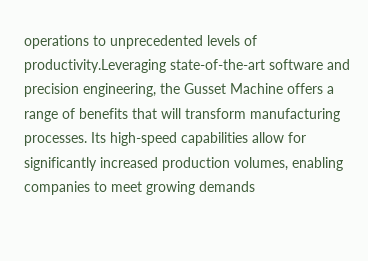operations to unprecedented levels of productivity.Leveraging state-of-the-art software and precision engineering, the Gusset Machine offers a range of benefits that will transform manufacturing processes. Its high-speed capabilities allow for significantly increased production volumes, enabling companies to meet growing demands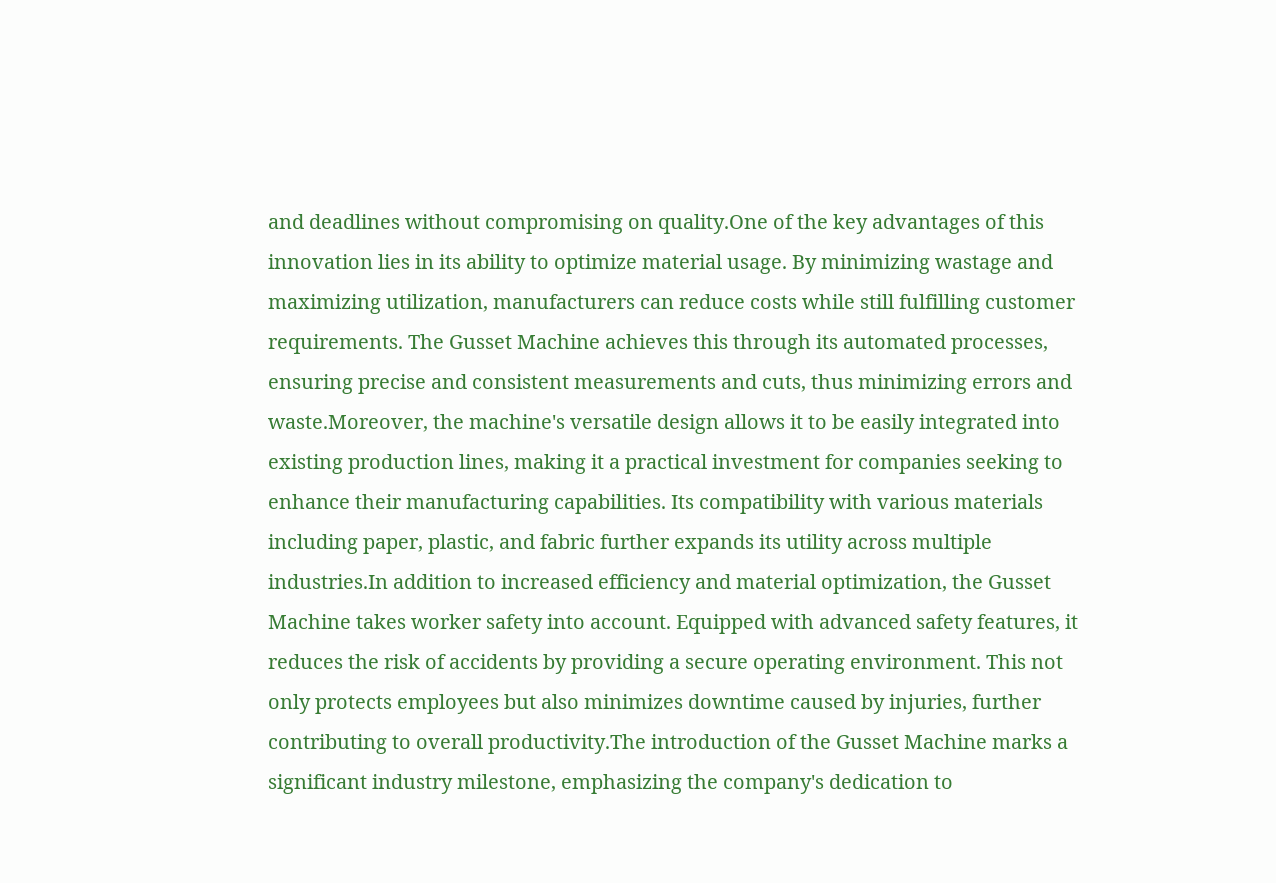and deadlines without compromising on quality.One of the key advantages of this innovation lies in its ability to optimize material usage. By minimizing wastage and maximizing utilization, manufacturers can reduce costs while still fulfilling customer requirements. The Gusset Machine achieves this through its automated processes, ensuring precise and consistent measurements and cuts, thus minimizing errors and waste.Moreover, the machine's versatile design allows it to be easily integrated into existing production lines, making it a practical investment for companies seeking to enhance their manufacturing capabilities. Its compatibility with various materials including paper, plastic, and fabric further expands its utility across multiple industries.In addition to increased efficiency and material optimization, the Gusset Machine takes worker safety into account. Equipped with advanced safety features, it reduces the risk of accidents by providing a secure operating environment. This not only protects employees but also minimizes downtime caused by injuries, further contributing to overall productivity.The introduction of the Gusset Machine marks a significant industry milestone, emphasizing the company's dedication to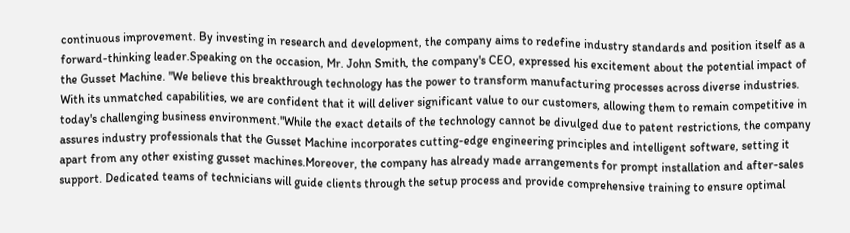continuous improvement. By investing in research and development, the company aims to redefine industry standards and position itself as a forward-thinking leader.Speaking on the occasion, Mr. John Smith, the company's CEO, expressed his excitement about the potential impact of the Gusset Machine. "We believe this breakthrough technology has the power to transform manufacturing processes across diverse industries. With its unmatched capabilities, we are confident that it will deliver significant value to our customers, allowing them to remain competitive in today's challenging business environment."While the exact details of the technology cannot be divulged due to patent restrictions, the company assures industry professionals that the Gusset Machine incorporates cutting-edge engineering principles and intelligent software, setting it apart from any other existing gusset machines.Moreover, the company has already made arrangements for prompt installation and after-sales support. Dedicated teams of technicians will guide clients through the setup process and provide comprehensive training to ensure optimal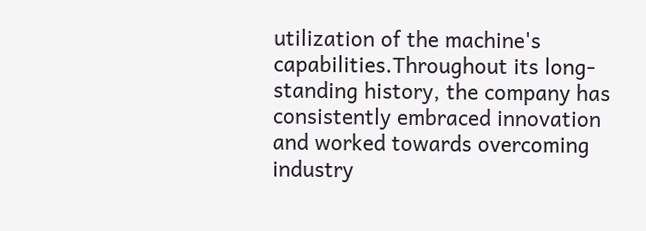utilization of the machine's capabilities.Throughout its long-standing history, the company has consistently embraced innovation and worked towards overcoming industry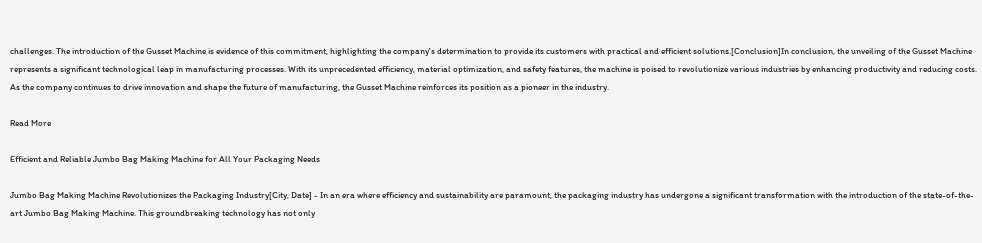challenges. The introduction of the Gusset Machine is evidence of this commitment, highlighting the company's determination to provide its customers with practical and efficient solutions.[Conclusion]In conclusion, the unveiling of the Gusset Machine represents a significant technological leap in manufacturing processes. With its unprecedented efficiency, material optimization, and safety features, the machine is poised to revolutionize various industries by enhancing productivity and reducing costs. As the company continues to drive innovation and shape the future of manufacturing, the Gusset Machine reinforces its position as a pioneer in the industry.

Read More

Efficient and Reliable Jumbo Bag Making Machine for All Your Packaging Needs

Jumbo Bag Making Machine Revolutionizes the Packaging Industry[City, Date] - In an era where efficiency and sustainability are paramount, the packaging industry has undergone a significant transformation with the introduction of the state-of-the-art Jumbo Bag Making Machine. This groundbreaking technology has not only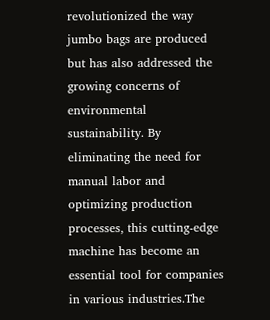revolutionized the way jumbo bags are produced but has also addressed the growing concerns of environmental sustainability. By eliminating the need for manual labor and optimizing production processes, this cutting-edge machine has become an essential tool for companies in various industries.The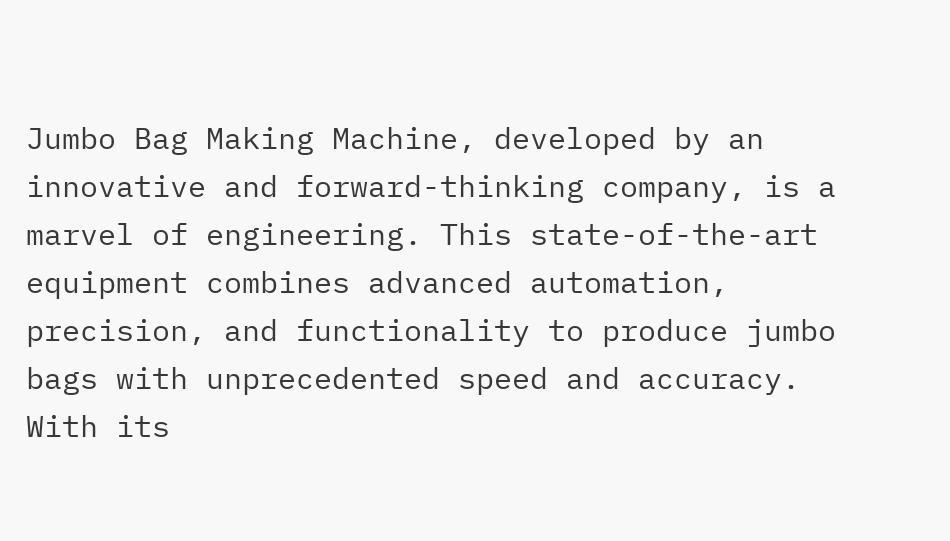Jumbo Bag Making Machine, developed by an innovative and forward-thinking company, is a marvel of engineering. This state-of-the-art equipment combines advanced automation, precision, and functionality to produce jumbo bags with unprecedented speed and accuracy. With its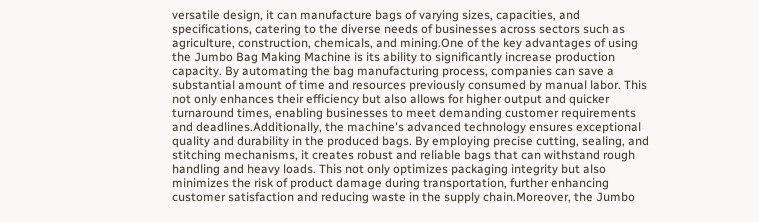versatile design, it can manufacture bags of varying sizes, capacities, and specifications, catering to the diverse needs of businesses across sectors such as agriculture, construction, chemicals, and mining.One of the key advantages of using the Jumbo Bag Making Machine is its ability to significantly increase production capacity. By automating the bag manufacturing process, companies can save a substantial amount of time and resources previously consumed by manual labor. This not only enhances their efficiency but also allows for higher output and quicker turnaround times, enabling businesses to meet demanding customer requirements and deadlines.Additionally, the machine's advanced technology ensures exceptional quality and durability in the produced bags. By employing precise cutting, sealing, and stitching mechanisms, it creates robust and reliable bags that can withstand rough handling and heavy loads. This not only optimizes packaging integrity but also minimizes the risk of product damage during transportation, further enhancing customer satisfaction and reducing waste in the supply chain.Moreover, the Jumbo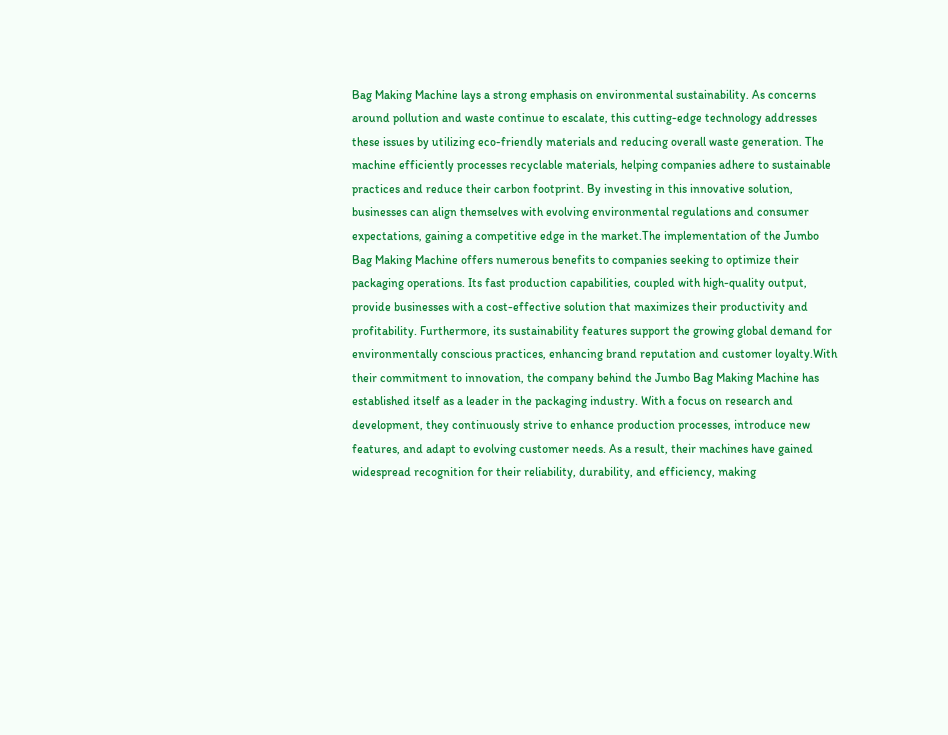Bag Making Machine lays a strong emphasis on environmental sustainability. As concerns around pollution and waste continue to escalate, this cutting-edge technology addresses these issues by utilizing eco-friendly materials and reducing overall waste generation. The machine efficiently processes recyclable materials, helping companies adhere to sustainable practices and reduce their carbon footprint. By investing in this innovative solution, businesses can align themselves with evolving environmental regulations and consumer expectations, gaining a competitive edge in the market.The implementation of the Jumbo Bag Making Machine offers numerous benefits to companies seeking to optimize their packaging operations. Its fast production capabilities, coupled with high-quality output, provide businesses with a cost-effective solution that maximizes their productivity and profitability. Furthermore, its sustainability features support the growing global demand for environmentally conscious practices, enhancing brand reputation and customer loyalty.With their commitment to innovation, the company behind the Jumbo Bag Making Machine has established itself as a leader in the packaging industry. With a focus on research and development, they continuously strive to enhance production processes, introduce new features, and adapt to evolving customer needs. As a result, their machines have gained widespread recognition for their reliability, durability, and efficiency, making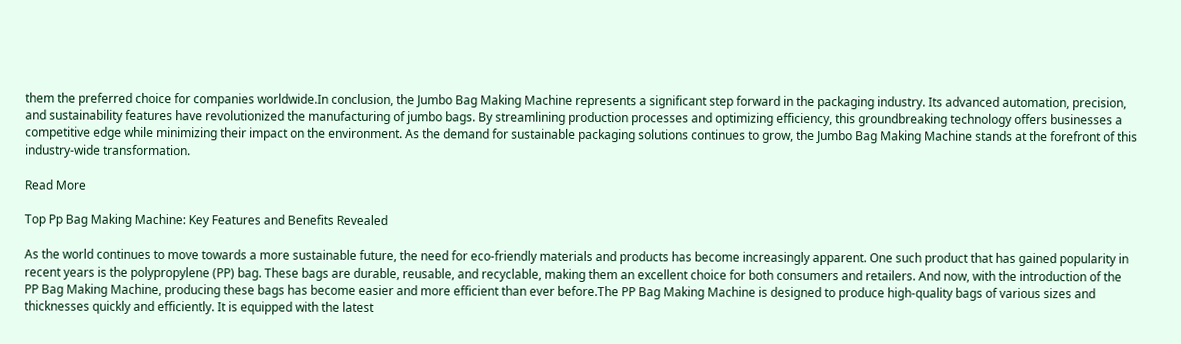them the preferred choice for companies worldwide.In conclusion, the Jumbo Bag Making Machine represents a significant step forward in the packaging industry. Its advanced automation, precision, and sustainability features have revolutionized the manufacturing of jumbo bags. By streamlining production processes and optimizing efficiency, this groundbreaking technology offers businesses a competitive edge while minimizing their impact on the environment. As the demand for sustainable packaging solutions continues to grow, the Jumbo Bag Making Machine stands at the forefront of this industry-wide transformation.

Read More

Top Pp Bag Making Machine: Key Features and Benefits Revealed

As the world continues to move towards a more sustainable future, the need for eco-friendly materials and products has become increasingly apparent. One such product that has gained popularity in recent years is the polypropylene (PP) bag. These bags are durable, reusable, and recyclable, making them an excellent choice for both consumers and retailers. And now, with the introduction of the PP Bag Making Machine, producing these bags has become easier and more efficient than ever before.The PP Bag Making Machine is designed to produce high-quality bags of various sizes and thicknesses quickly and efficiently. It is equipped with the latest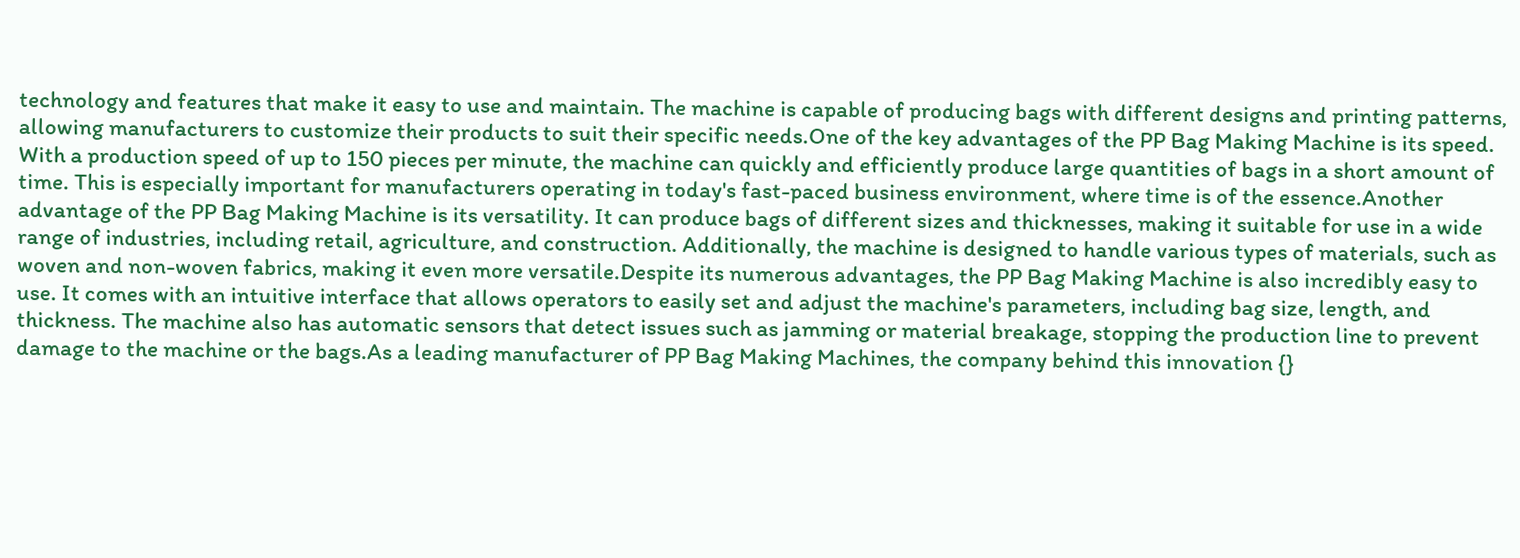technology and features that make it easy to use and maintain. The machine is capable of producing bags with different designs and printing patterns, allowing manufacturers to customize their products to suit their specific needs.One of the key advantages of the PP Bag Making Machine is its speed. With a production speed of up to 150 pieces per minute, the machine can quickly and efficiently produce large quantities of bags in a short amount of time. This is especially important for manufacturers operating in today's fast-paced business environment, where time is of the essence.Another advantage of the PP Bag Making Machine is its versatility. It can produce bags of different sizes and thicknesses, making it suitable for use in a wide range of industries, including retail, agriculture, and construction. Additionally, the machine is designed to handle various types of materials, such as woven and non-woven fabrics, making it even more versatile.Despite its numerous advantages, the PP Bag Making Machine is also incredibly easy to use. It comes with an intuitive interface that allows operators to easily set and adjust the machine's parameters, including bag size, length, and thickness. The machine also has automatic sensors that detect issues such as jamming or material breakage, stopping the production line to prevent damage to the machine or the bags.As a leading manufacturer of PP Bag Making Machines, the company behind this innovation {}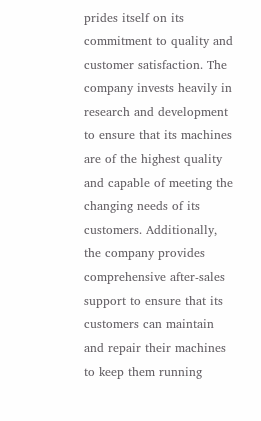prides itself on its commitment to quality and customer satisfaction. The company invests heavily in research and development to ensure that its machines are of the highest quality and capable of meeting the changing needs of its customers. Additionally, the company provides comprehensive after-sales support to ensure that its customers can maintain and repair their machines to keep them running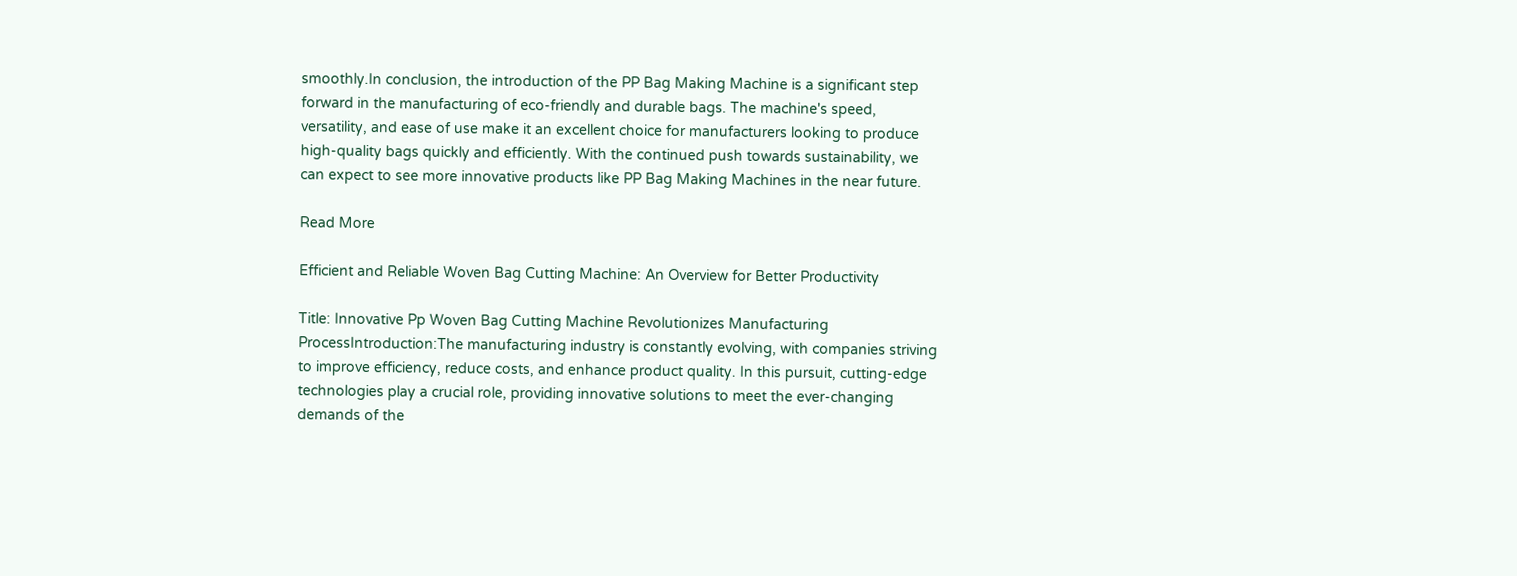smoothly.In conclusion, the introduction of the PP Bag Making Machine is a significant step forward in the manufacturing of eco-friendly and durable bags. The machine's speed, versatility, and ease of use make it an excellent choice for manufacturers looking to produce high-quality bags quickly and efficiently. With the continued push towards sustainability, we can expect to see more innovative products like PP Bag Making Machines in the near future.

Read More

Efficient and Reliable Woven Bag Cutting Machine: An Overview for Better Productivity

Title: Innovative Pp Woven Bag Cutting Machine Revolutionizes Manufacturing ProcessIntroduction:The manufacturing industry is constantly evolving, with companies striving to improve efficiency, reduce costs, and enhance product quality. In this pursuit, cutting-edge technologies play a crucial role, providing innovative solutions to meet the ever-changing demands of the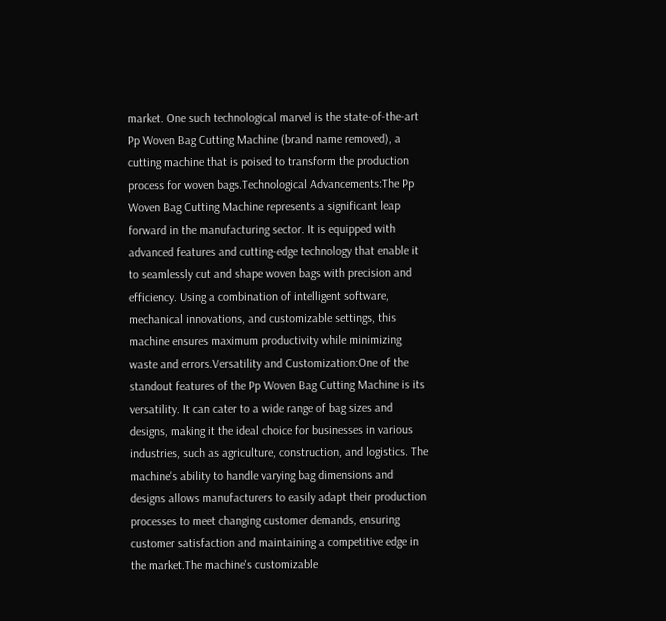market. One such technological marvel is the state-of-the-art Pp Woven Bag Cutting Machine (brand name removed), a cutting machine that is poised to transform the production process for woven bags.Technological Advancements:The Pp Woven Bag Cutting Machine represents a significant leap forward in the manufacturing sector. It is equipped with advanced features and cutting-edge technology that enable it to seamlessly cut and shape woven bags with precision and efficiency. Using a combination of intelligent software, mechanical innovations, and customizable settings, this machine ensures maximum productivity while minimizing waste and errors.Versatility and Customization:One of the standout features of the Pp Woven Bag Cutting Machine is its versatility. It can cater to a wide range of bag sizes and designs, making it the ideal choice for businesses in various industries, such as agriculture, construction, and logistics. The machine's ability to handle varying bag dimensions and designs allows manufacturers to easily adapt their production processes to meet changing customer demands, ensuring customer satisfaction and maintaining a competitive edge in the market.The machine's customizable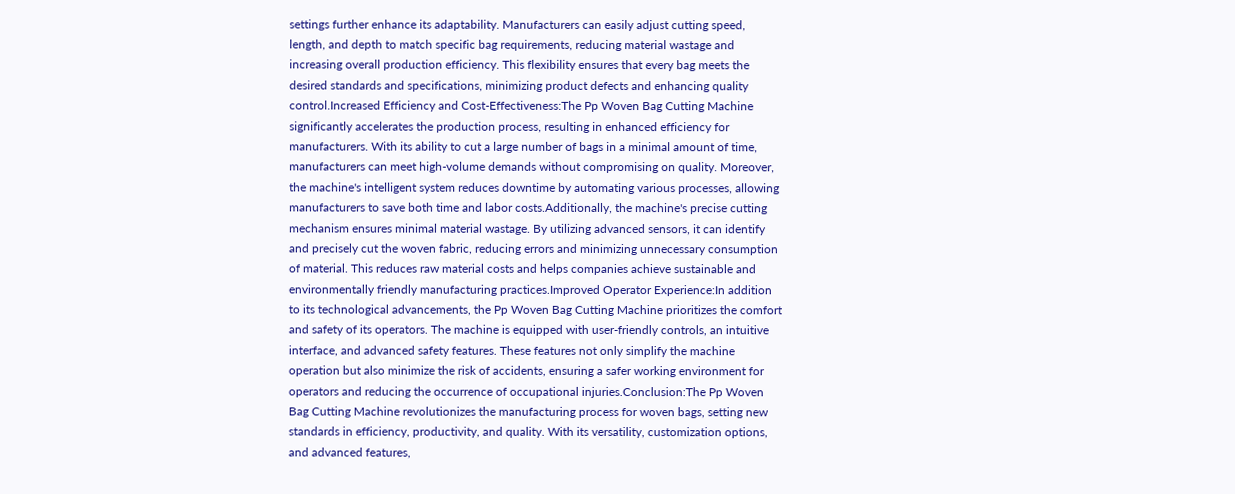settings further enhance its adaptability. Manufacturers can easily adjust cutting speed, length, and depth to match specific bag requirements, reducing material wastage and increasing overall production efficiency. This flexibility ensures that every bag meets the desired standards and specifications, minimizing product defects and enhancing quality control.Increased Efficiency and Cost-Effectiveness:The Pp Woven Bag Cutting Machine significantly accelerates the production process, resulting in enhanced efficiency for manufacturers. With its ability to cut a large number of bags in a minimal amount of time, manufacturers can meet high-volume demands without compromising on quality. Moreover, the machine's intelligent system reduces downtime by automating various processes, allowing manufacturers to save both time and labor costs.Additionally, the machine's precise cutting mechanism ensures minimal material wastage. By utilizing advanced sensors, it can identify and precisely cut the woven fabric, reducing errors and minimizing unnecessary consumption of material. This reduces raw material costs and helps companies achieve sustainable and environmentally friendly manufacturing practices.Improved Operator Experience:In addition to its technological advancements, the Pp Woven Bag Cutting Machine prioritizes the comfort and safety of its operators. The machine is equipped with user-friendly controls, an intuitive interface, and advanced safety features. These features not only simplify the machine operation but also minimize the risk of accidents, ensuring a safer working environment for operators and reducing the occurrence of occupational injuries.Conclusion:The Pp Woven Bag Cutting Machine revolutionizes the manufacturing process for woven bags, setting new standards in efficiency, productivity, and quality. With its versatility, customization options, and advanced features,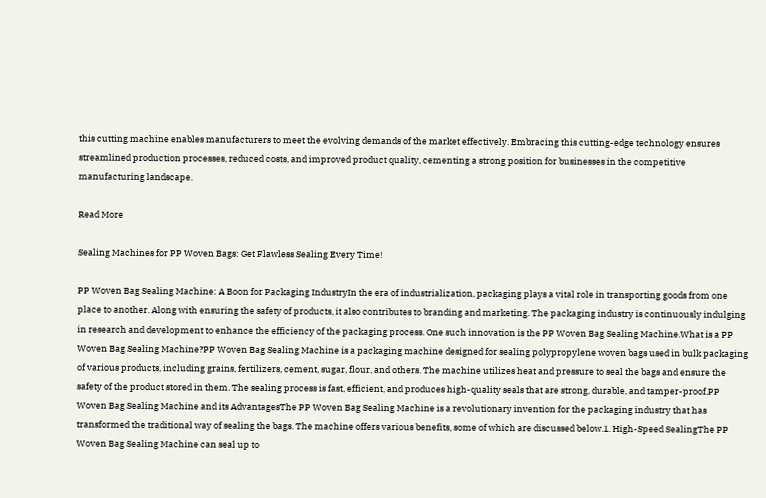this cutting machine enables manufacturers to meet the evolving demands of the market effectively. Embracing this cutting-edge technology ensures streamlined production processes, reduced costs, and improved product quality, cementing a strong position for businesses in the competitive manufacturing landscape.

Read More

Sealing Machines for PP Woven Bags: Get Flawless Sealing Every Time!

PP Woven Bag Sealing Machine: A Boon for Packaging IndustryIn the era of industrialization, packaging plays a vital role in transporting goods from one place to another. Along with ensuring the safety of products, it also contributes to branding and marketing. The packaging industry is continuously indulging in research and development to enhance the efficiency of the packaging process. One such innovation is the PP Woven Bag Sealing Machine.What is a PP Woven Bag Sealing Machine?PP Woven Bag Sealing Machine is a packaging machine designed for sealing polypropylene woven bags used in bulk packaging of various products, including grains, fertilizers, cement, sugar, flour, and others. The machine utilizes heat and pressure to seal the bags and ensure the safety of the product stored in them. The sealing process is fast, efficient, and produces high-quality seals that are strong, durable, and tamper-proof.PP Woven Bag Sealing Machine and its AdvantagesThe PP Woven Bag Sealing Machine is a revolutionary invention for the packaging industry that has transformed the traditional way of sealing the bags. The machine offers various benefits, some of which are discussed below.1. High-Speed SealingThe PP Woven Bag Sealing Machine can seal up to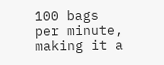100 bags per minute, making it a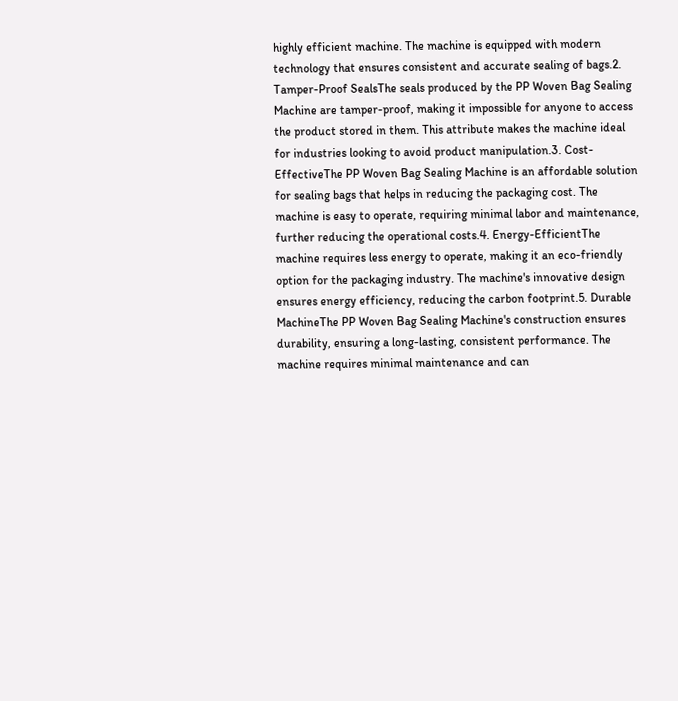highly efficient machine. The machine is equipped with modern technology that ensures consistent and accurate sealing of bags.2. Tamper-Proof SealsThe seals produced by the PP Woven Bag Sealing Machine are tamper-proof, making it impossible for anyone to access the product stored in them. This attribute makes the machine ideal for industries looking to avoid product manipulation.3. Cost-EffectiveThe PP Woven Bag Sealing Machine is an affordable solution for sealing bags that helps in reducing the packaging cost. The machine is easy to operate, requiring minimal labor and maintenance, further reducing the operational costs.4. Energy-EfficientThe machine requires less energy to operate, making it an eco-friendly option for the packaging industry. The machine's innovative design ensures energy efficiency, reducing the carbon footprint.5. Durable MachineThe PP Woven Bag Sealing Machine's construction ensures durability, ensuring a long-lasting, consistent performance. The machine requires minimal maintenance and can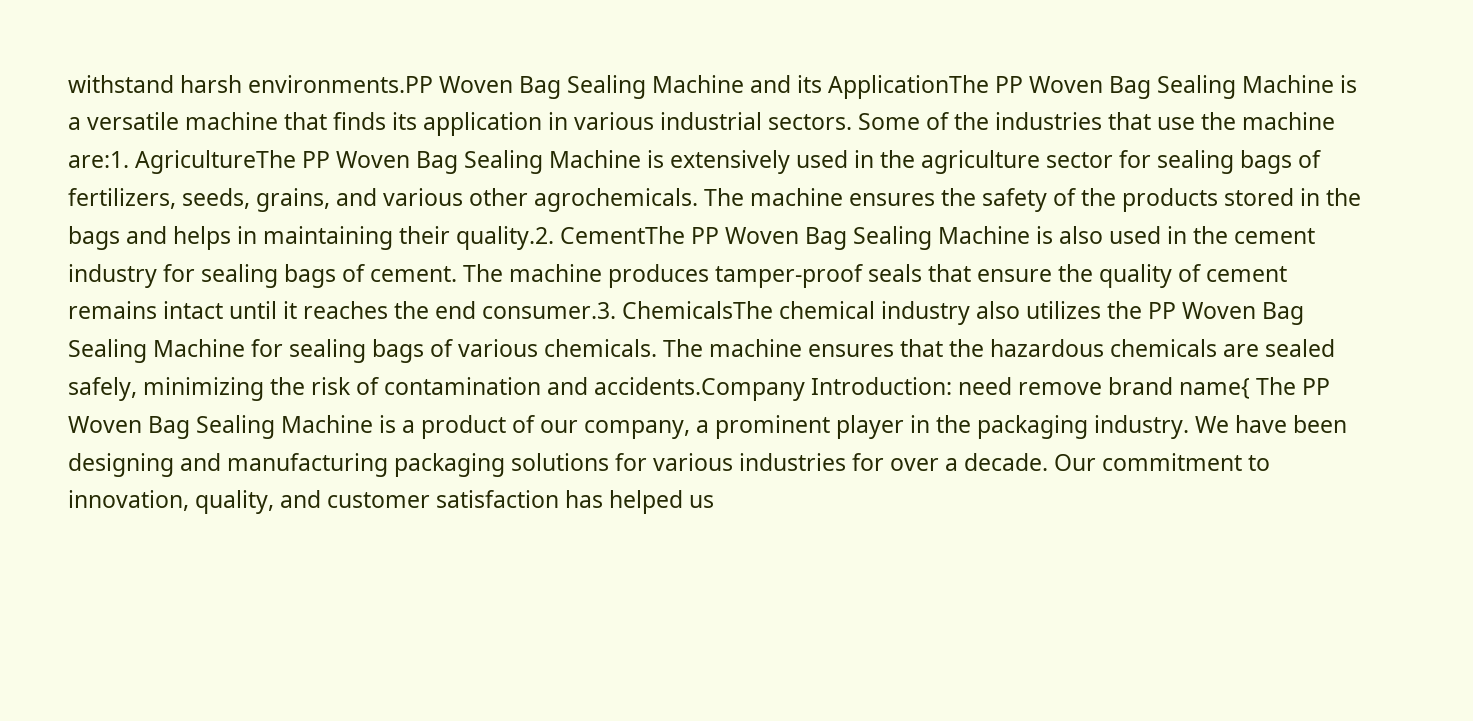withstand harsh environments.PP Woven Bag Sealing Machine and its ApplicationThe PP Woven Bag Sealing Machine is a versatile machine that finds its application in various industrial sectors. Some of the industries that use the machine are:1. AgricultureThe PP Woven Bag Sealing Machine is extensively used in the agriculture sector for sealing bags of fertilizers, seeds, grains, and various other agrochemicals. The machine ensures the safety of the products stored in the bags and helps in maintaining their quality.2. CementThe PP Woven Bag Sealing Machine is also used in the cement industry for sealing bags of cement. The machine produces tamper-proof seals that ensure the quality of cement remains intact until it reaches the end consumer.3. ChemicalsThe chemical industry also utilizes the PP Woven Bag Sealing Machine for sealing bags of various chemicals. The machine ensures that the hazardous chemicals are sealed safely, minimizing the risk of contamination and accidents.Company Introduction: need remove brand name{ The PP Woven Bag Sealing Machine is a product of our company, a prominent player in the packaging industry. We have been designing and manufacturing packaging solutions for various industries for over a decade. Our commitment to innovation, quality, and customer satisfaction has helped us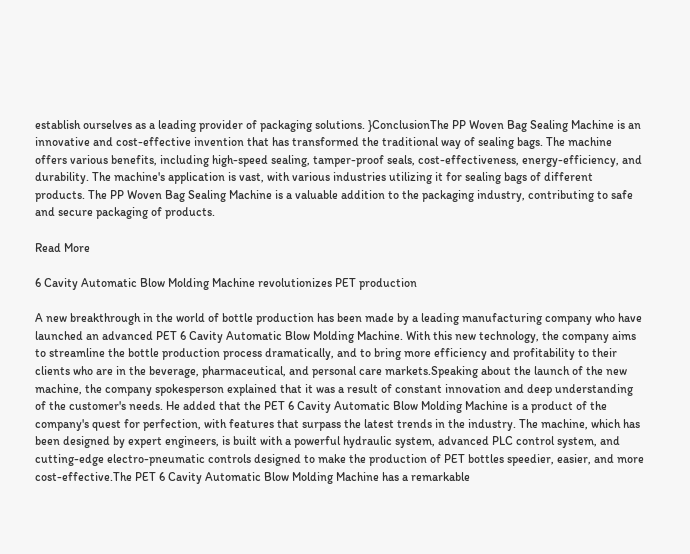establish ourselves as a leading provider of packaging solutions. }ConclusionThe PP Woven Bag Sealing Machine is an innovative and cost-effective invention that has transformed the traditional way of sealing bags. The machine offers various benefits, including high-speed sealing, tamper-proof seals, cost-effectiveness, energy-efficiency, and durability. The machine's application is vast, with various industries utilizing it for sealing bags of different products. The PP Woven Bag Sealing Machine is a valuable addition to the packaging industry, contributing to safe and secure packaging of products.

Read More

6 Cavity Automatic Blow Molding Machine revolutionizes PET production

A new breakthrough in the world of bottle production has been made by a leading manufacturing company who have launched an advanced PET 6 Cavity Automatic Blow Molding Machine. With this new technology, the company aims to streamline the bottle production process dramatically, and to bring more efficiency and profitability to their clients who are in the beverage, pharmaceutical, and personal care markets.Speaking about the launch of the new machine, the company spokesperson explained that it was a result of constant innovation and deep understanding of the customer's needs. He added that the PET 6 Cavity Automatic Blow Molding Machine is a product of the company's quest for perfection, with features that surpass the latest trends in the industry. The machine, which has been designed by expert engineers, is built with a powerful hydraulic system, advanced PLC control system, and cutting-edge electro-pneumatic controls designed to make the production of PET bottles speedier, easier, and more cost-effective.The PET 6 Cavity Automatic Blow Molding Machine has a remarkable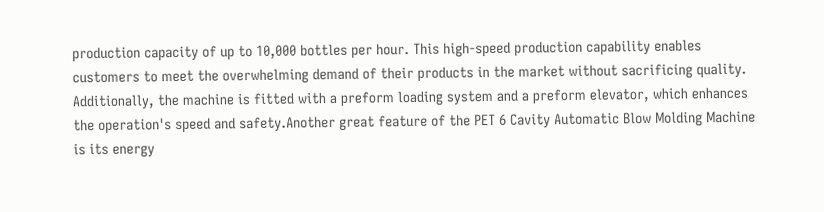production capacity of up to 10,000 bottles per hour. This high-speed production capability enables customers to meet the overwhelming demand of their products in the market without sacrificing quality. Additionally, the machine is fitted with a preform loading system and a preform elevator, which enhances the operation's speed and safety.Another great feature of the PET 6 Cavity Automatic Blow Molding Machine is its energy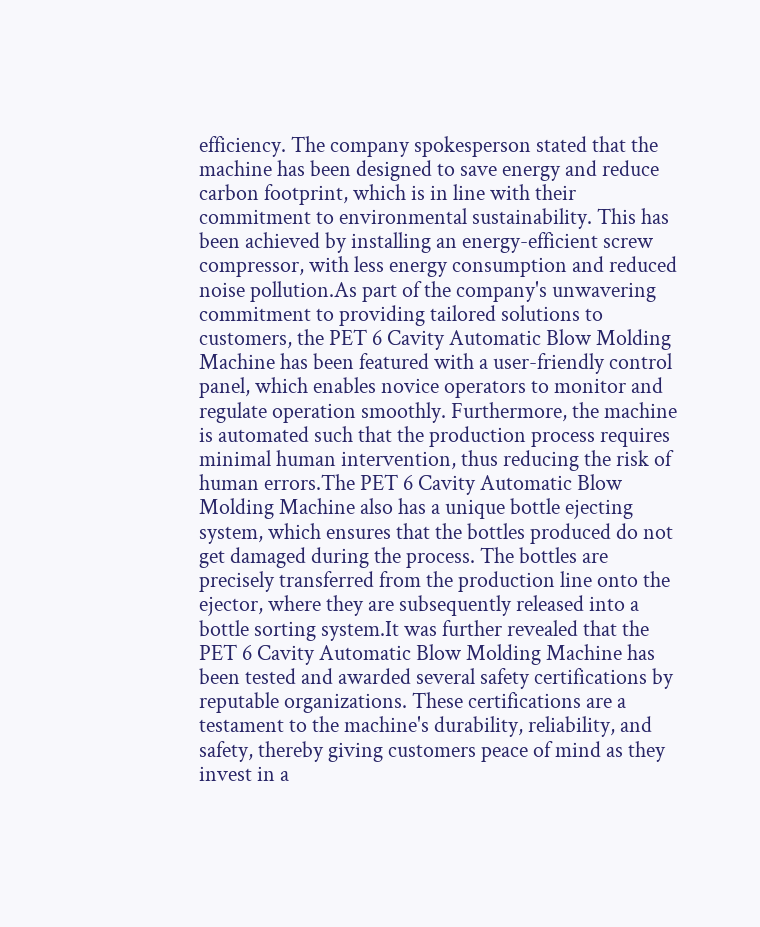efficiency. The company spokesperson stated that the machine has been designed to save energy and reduce carbon footprint, which is in line with their commitment to environmental sustainability. This has been achieved by installing an energy-efficient screw compressor, with less energy consumption and reduced noise pollution.As part of the company's unwavering commitment to providing tailored solutions to customers, the PET 6 Cavity Automatic Blow Molding Machine has been featured with a user-friendly control panel, which enables novice operators to monitor and regulate operation smoothly. Furthermore, the machine is automated such that the production process requires minimal human intervention, thus reducing the risk of human errors.The PET 6 Cavity Automatic Blow Molding Machine also has a unique bottle ejecting system, which ensures that the bottles produced do not get damaged during the process. The bottles are precisely transferred from the production line onto the ejector, where they are subsequently released into a bottle sorting system.It was further revealed that the PET 6 Cavity Automatic Blow Molding Machine has been tested and awarded several safety certifications by reputable organizations. These certifications are a testament to the machine's durability, reliability, and safety, thereby giving customers peace of mind as they invest in a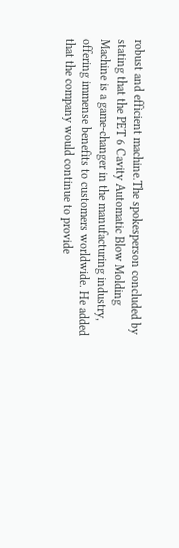robust and efficient machine.The spokesperson concluded by stating that the PET 6 Cavity Automatic Blow Molding Machine is a game-changer in the manufacturing industry, offering immense benefits to customers worldwide. He added that the company would continue to provide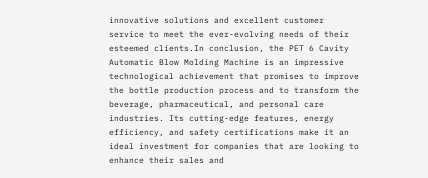innovative solutions and excellent customer service to meet the ever-evolving needs of their esteemed clients.In conclusion, the PET 6 Cavity Automatic Blow Molding Machine is an impressive technological achievement that promises to improve the bottle production process and to transform the beverage, pharmaceutical, and personal care industries. Its cutting-edge features, energy efficiency, and safety certifications make it an ideal investment for companies that are looking to enhance their sales and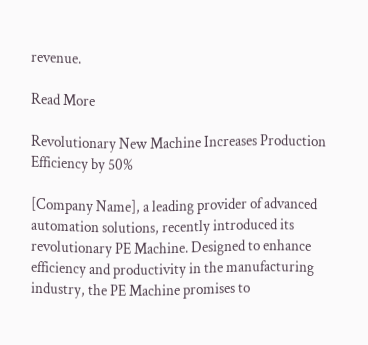revenue.

Read More

Revolutionary New Machine Increases Production Efficiency by 50%

[Company Name], a leading provider of advanced automation solutions, recently introduced its revolutionary PE Machine. Designed to enhance efficiency and productivity in the manufacturing industry, the PE Machine promises to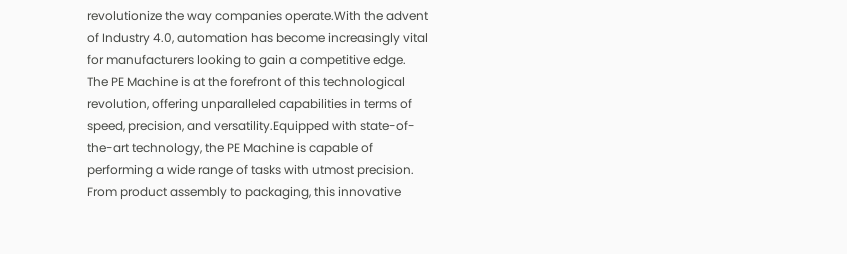revolutionize the way companies operate.With the advent of Industry 4.0, automation has become increasingly vital for manufacturers looking to gain a competitive edge. The PE Machine is at the forefront of this technological revolution, offering unparalleled capabilities in terms of speed, precision, and versatility.Equipped with state-of-the-art technology, the PE Machine is capable of performing a wide range of tasks with utmost precision. From product assembly to packaging, this innovative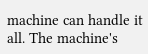machine can handle it all. The machine's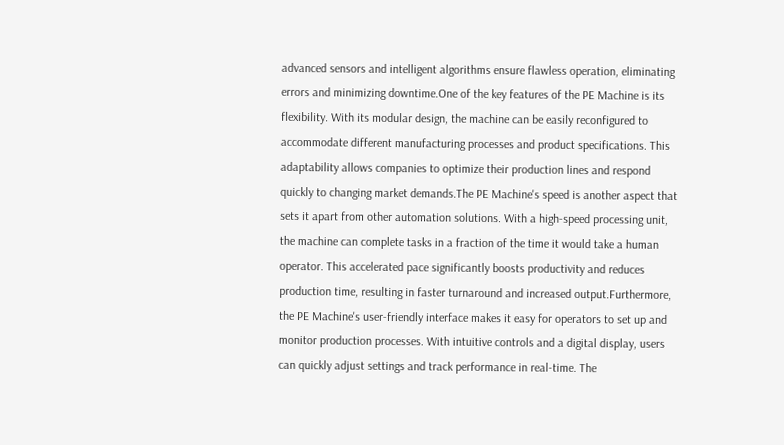advanced sensors and intelligent algorithms ensure flawless operation, eliminating errors and minimizing downtime.One of the key features of the PE Machine is its flexibility. With its modular design, the machine can be easily reconfigured to accommodate different manufacturing processes and product specifications. This adaptability allows companies to optimize their production lines and respond quickly to changing market demands.The PE Machine's speed is another aspect that sets it apart from other automation solutions. With a high-speed processing unit, the machine can complete tasks in a fraction of the time it would take a human operator. This accelerated pace significantly boosts productivity and reduces production time, resulting in faster turnaround and increased output.Furthermore, the PE Machine's user-friendly interface makes it easy for operators to set up and monitor production processes. With intuitive controls and a digital display, users can quickly adjust settings and track performance in real-time. The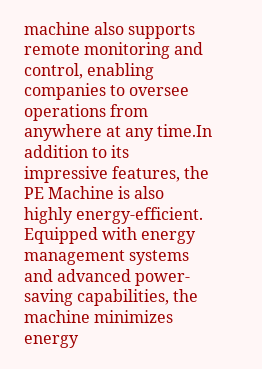machine also supports remote monitoring and control, enabling companies to oversee operations from anywhere at any time.In addition to its impressive features, the PE Machine is also highly energy-efficient. Equipped with energy management systems and advanced power-saving capabilities, the machine minimizes energy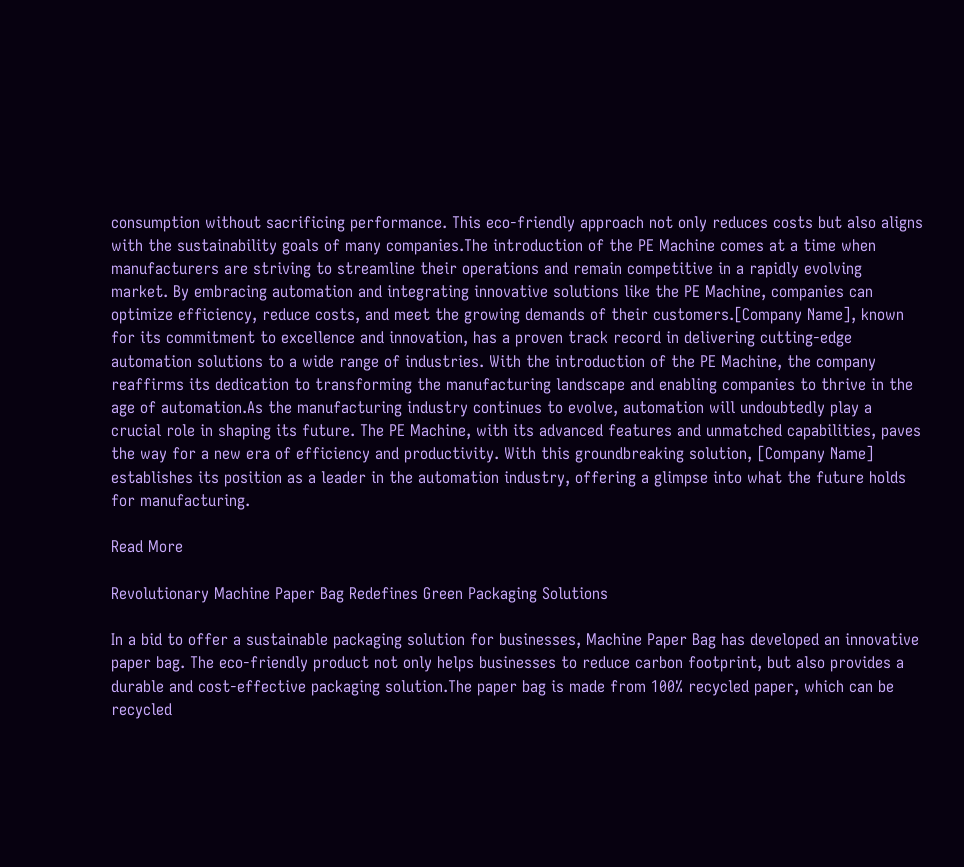consumption without sacrificing performance. This eco-friendly approach not only reduces costs but also aligns with the sustainability goals of many companies.The introduction of the PE Machine comes at a time when manufacturers are striving to streamline their operations and remain competitive in a rapidly evolving market. By embracing automation and integrating innovative solutions like the PE Machine, companies can optimize efficiency, reduce costs, and meet the growing demands of their customers.[Company Name], known for its commitment to excellence and innovation, has a proven track record in delivering cutting-edge automation solutions to a wide range of industries. With the introduction of the PE Machine, the company reaffirms its dedication to transforming the manufacturing landscape and enabling companies to thrive in the age of automation.As the manufacturing industry continues to evolve, automation will undoubtedly play a crucial role in shaping its future. The PE Machine, with its advanced features and unmatched capabilities, paves the way for a new era of efficiency and productivity. With this groundbreaking solution, [Company Name] establishes its position as a leader in the automation industry, offering a glimpse into what the future holds for manufacturing.

Read More

Revolutionary Machine Paper Bag Redefines Green Packaging Solutions

In a bid to offer a sustainable packaging solution for businesses, Machine Paper Bag has developed an innovative paper bag. The eco-friendly product not only helps businesses to reduce carbon footprint, but also provides a durable and cost-effective packaging solution.The paper bag is made from 100% recycled paper, which can be recycled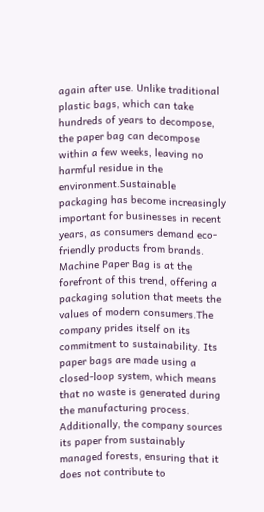again after use. Unlike traditional plastic bags, which can take hundreds of years to decompose, the paper bag can decompose within a few weeks, leaving no harmful residue in the environment.Sustainable packaging has become increasingly important for businesses in recent years, as consumers demand eco-friendly products from brands. Machine Paper Bag is at the forefront of this trend, offering a packaging solution that meets the values of modern consumers.The company prides itself on its commitment to sustainability. Its paper bags are made using a closed-loop system, which means that no waste is generated during the manufacturing process. Additionally, the company sources its paper from sustainably managed forests, ensuring that it does not contribute to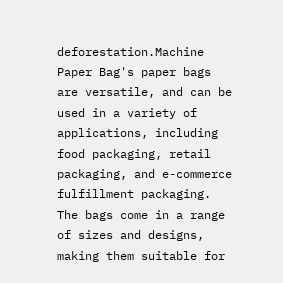deforestation.Machine Paper Bag's paper bags are versatile, and can be used in a variety of applications, including food packaging, retail packaging, and e-commerce fulfillment packaging. The bags come in a range of sizes and designs, making them suitable for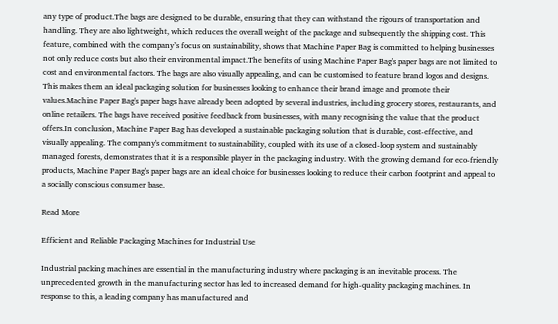any type of product.The bags are designed to be durable, ensuring that they can withstand the rigours of transportation and handling. They are also lightweight, which reduces the overall weight of the package and subsequently the shipping cost. This feature, combined with the company’s focus on sustainability, shows that Machine Paper Bag is committed to helping businesses not only reduce costs but also their environmental impact.The benefits of using Machine Paper Bag's paper bags are not limited to cost and environmental factors. The bags are also visually appealing, and can be customised to feature brand logos and designs. This makes them an ideal packaging solution for businesses looking to enhance their brand image and promote their values.Machine Paper Bag's paper bags have already been adopted by several industries, including grocery stores, restaurants, and online retailers. The bags have received positive feedback from businesses, with many recognising the value that the product offers.In conclusion, Machine Paper Bag has developed a sustainable packaging solution that is durable, cost-effective, and visually appealing. The company's commitment to sustainability, coupled with its use of a closed-loop system and sustainably managed forests, demonstrates that it is a responsible player in the packaging industry. With the growing demand for eco-friendly products, Machine Paper Bag's paper bags are an ideal choice for businesses looking to reduce their carbon footprint and appeal to a socially conscious consumer base.

Read More

Efficient and Reliable Packaging Machines for Industrial Use

Industrial packing machines are essential in the manufacturing industry where packaging is an inevitable process. The unprecedented growth in the manufacturing sector has led to increased demand for high-quality packaging machines. In response to this, a leading company has manufactured and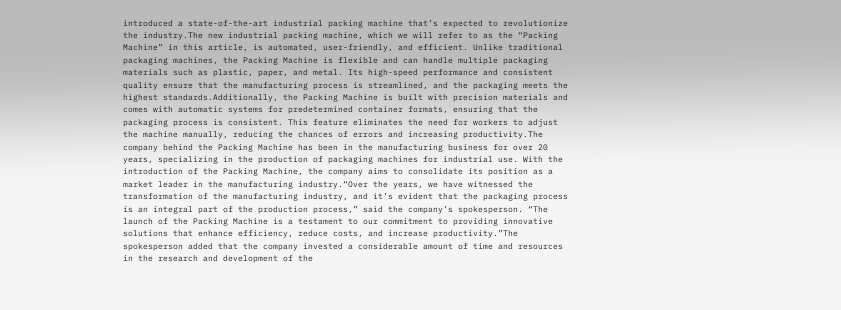introduced a state-of-the-art industrial packing machine that’s expected to revolutionize the industry.The new industrial packing machine, which we will refer to as the “Packing Machine” in this article, is automated, user-friendly, and efficient. Unlike traditional packaging machines, the Packing Machine is flexible and can handle multiple packaging materials such as plastic, paper, and metal. Its high-speed performance and consistent quality ensure that the manufacturing process is streamlined, and the packaging meets the highest standards.Additionally, the Packing Machine is built with precision materials and comes with automatic systems for predetermined container formats, ensuring that the packaging process is consistent. This feature eliminates the need for workers to adjust the machine manually, reducing the chances of errors and increasing productivity.The company behind the Packing Machine has been in the manufacturing business for over 20 years, specializing in the production of packaging machines for industrial use. With the introduction of the Packing Machine, the company aims to consolidate its position as a market leader in the manufacturing industry.“Over the years, we have witnessed the transformation of the manufacturing industry, and it’s evident that the packaging process is an integral part of the production process,” said the company’s spokesperson. “The launch of the Packing Machine is a testament to our commitment to providing innovative solutions that enhance efficiency, reduce costs, and increase productivity.”The spokesperson added that the company invested a considerable amount of time and resources in the research and development of the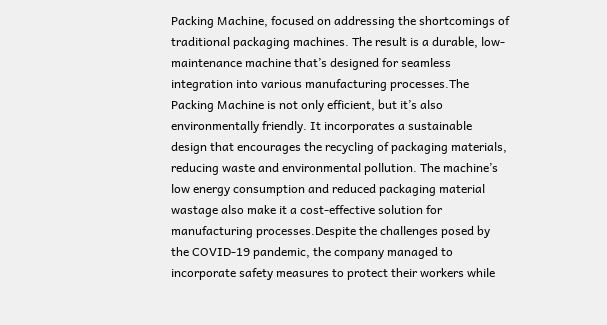Packing Machine, focused on addressing the shortcomings of traditional packaging machines. The result is a durable, low-maintenance machine that’s designed for seamless integration into various manufacturing processes.The Packing Machine is not only efficient, but it’s also environmentally friendly. It incorporates a sustainable design that encourages the recycling of packaging materials, reducing waste and environmental pollution. The machine’s low energy consumption and reduced packaging material wastage also make it a cost-effective solution for manufacturing processes.Despite the challenges posed by the COVID-19 pandemic, the company managed to incorporate safety measures to protect their workers while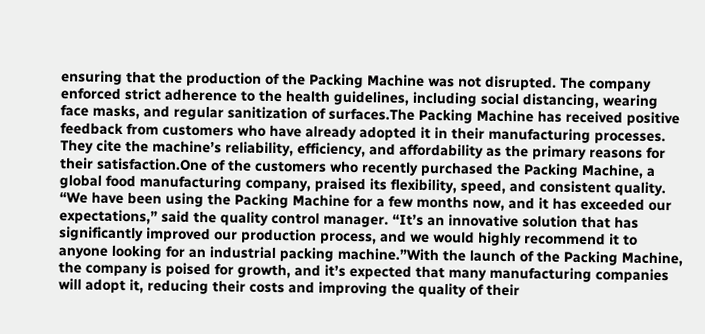ensuring that the production of the Packing Machine was not disrupted. The company enforced strict adherence to the health guidelines, including social distancing, wearing face masks, and regular sanitization of surfaces.The Packing Machine has received positive feedback from customers who have already adopted it in their manufacturing processes. They cite the machine’s reliability, efficiency, and affordability as the primary reasons for their satisfaction.One of the customers who recently purchased the Packing Machine, a global food manufacturing company, praised its flexibility, speed, and consistent quality. “We have been using the Packing Machine for a few months now, and it has exceeded our expectations,” said the quality control manager. “It’s an innovative solution that has significantly improved our production process, and we would highly recommend it to anyone looking for an industrial packing machine.”With the launch of the Packing Machine, the company is poised for growth, and it’s expected that many manufacturing companies will adopt it, reducing their costs and improving the quality of their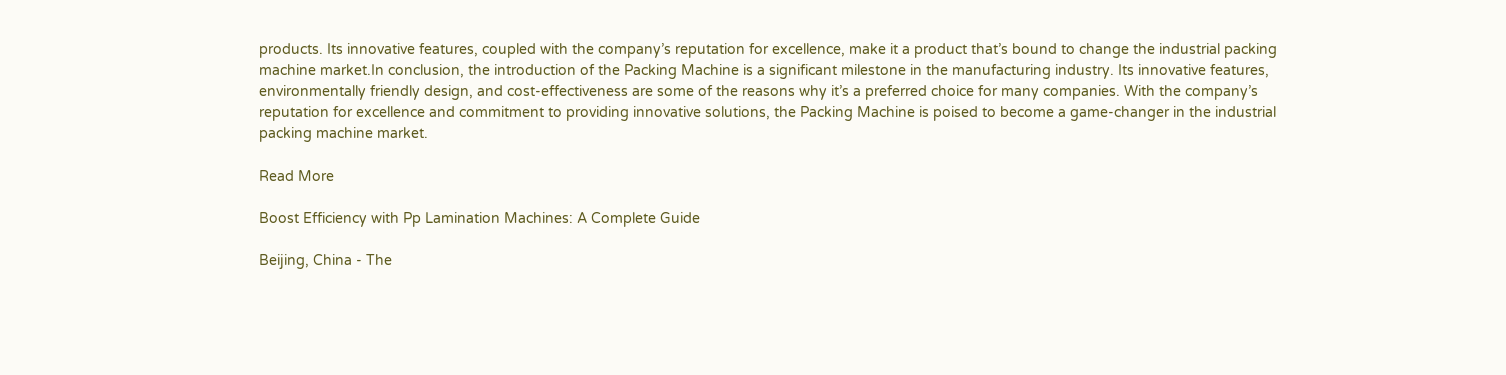products. Its innovative features, coupled with the company’s reputation for excellence, make it a product that’s bound to change the industrial packing machine market.In conclusion, the introduction of the Packing Machine is a significant milestone in the manufacturing industry. Its innovative features, environmentally friendly design, and cost-effectiveness are some of the reasons why it’s a preferred choice for many companies. With the company’s reputation for excellence and commitment to providing innovative solutions, the Packing Machine is poised to become a game-changer in the industrial packing machine market.

Read More

Boost Efficiency with Pp Lamination Machines: A Complete Guide

Beijing, China - The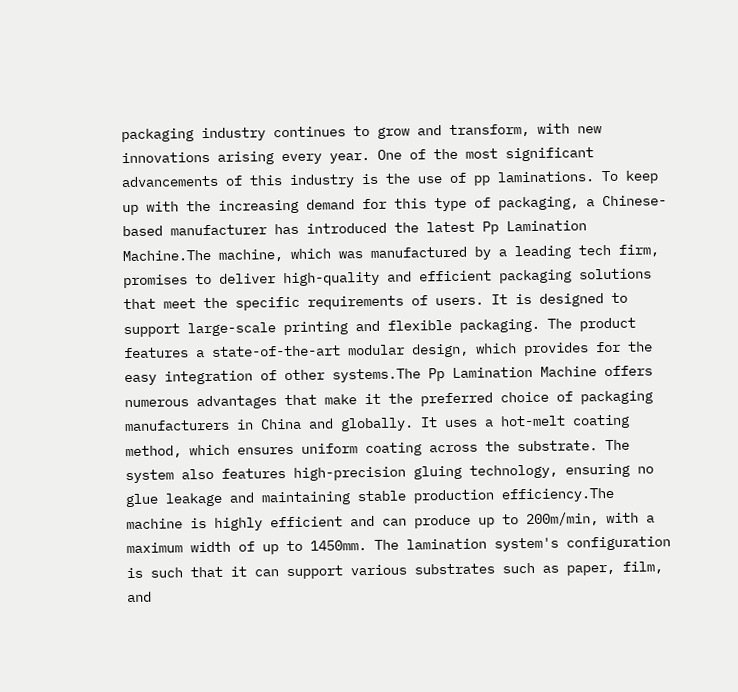packaging industry continues to grow and transform, with new innovations arising every year. One of the most significant advancements of this industry is the use of pp laminations. To keep up with the increasing demand for this type of packaging, a Chinese-based manufacturer has introduced the latest Pp Lamination Machine.The machine, which was manufactured by a leading tech firm, promises to deliver high-quality and efficient packaging solutions that meet the specific requirements of users. It is designed to support large-scale printing and flexible packaging. The product features a state-of-the-art modular design, which provides for the easy integration of other systems.The Pp Lamination Machine offers numerous advantages that make it the preferred choice of packaging manufacturers in China and globally. It uses a hot-melt coating method, which ensures uniform coating across the substrate. The system also features high-precision gluing technology, ensuring no glue leakage and maintaining stable production efficiency.The machine is highly efficient and can produce up to 200m/min, with a maximum width of up to 1450mm. The lamination system's configuration is such that it can support various substrates such as paper, film, and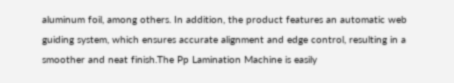aluminum foil, among others. In addition, the product features an automatic web guiding system, which ensures accurate alignment and edge control, resulting in a smoother and neat finish.The Pp Lamination Machine is easily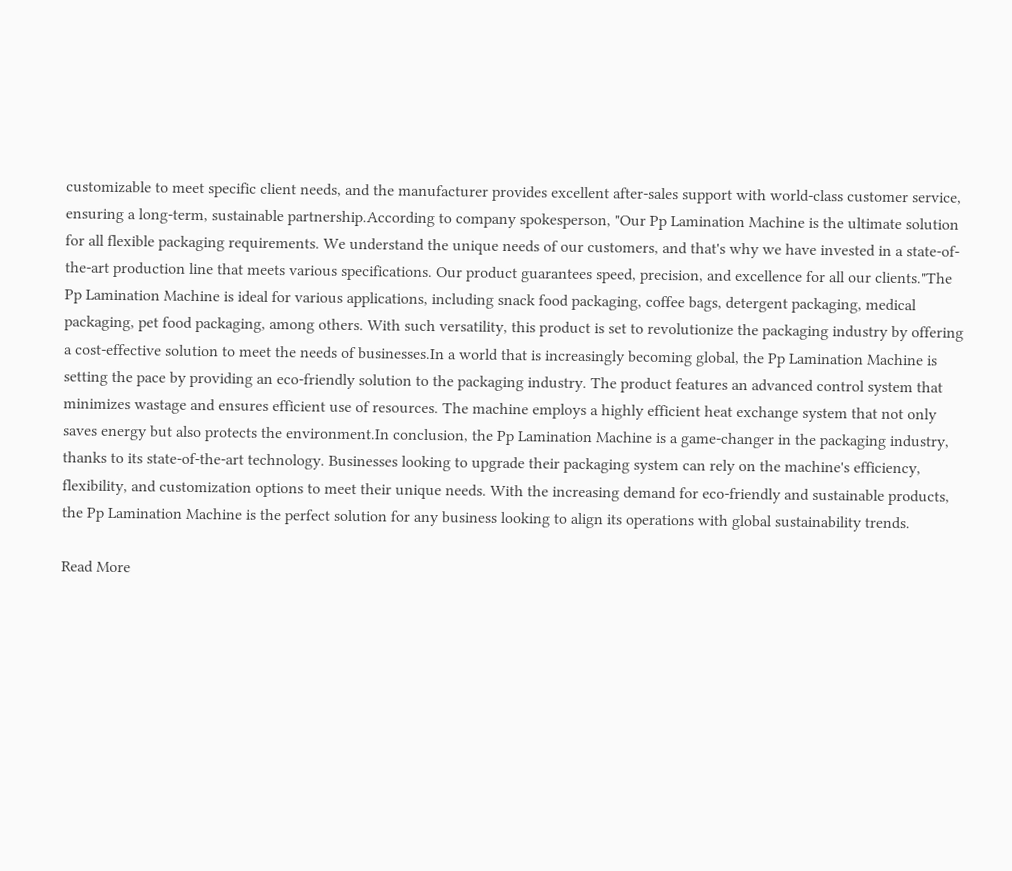customizable to meet specific client needs, and the manufacturer provides excellent after-sales support with world-class customer service, ensuring a long-term, sustainable partnership.According to company spokesperson, "Our Pp Lamination Machine is the ultimate solution for all flexible packaging requirements. We understand the unique needs of our customers, and that's why we have invested in a state-of-the-art production line that meets various specifications. Our product guarantees speed, precision, and excellence for all our clients."The Pp Lamination Machine is ideal for various applications, including snack food packaging, coffee bags, detergent packaging, medical packaging, pet food packaging, among others. With such versatility, this product is set to revolutionize the packaging industry by offering a cost-effective solution to meet the needs of businesses.In a world that is increasingly becoming global, the Pp Lamination Machine is setting the pace by providing an eco-friendly solution to the packaging industry. The product features an advanced control system that minimizes wastage and ensures efficient use of resources. The machine employs a highly efficient heat exchange system that not only saves energy but also protects the environment.In conclusion, the Pp Lamination Machine is a game-changer in the packaging industry, thanks to its state-of-the-art technology. Businesses looking to upgrade their packaging system can rely on the machine's efficiency, flexibility, and customization options to meet their unique needs. With the increasing demand for eco-friendly and sustainable products, the Pp Lamination Machine is the perfect solution for any business looking to align its operations with global sustainability trends.

Read More